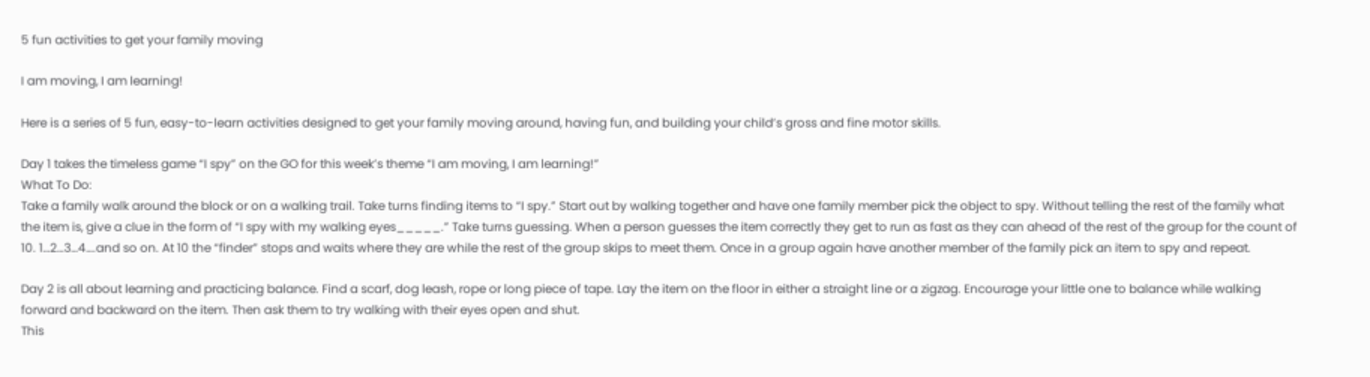5 fun activities to get your family moving

I am moving, I am learning!

Here is a series of 5 fun, easy-to-learn activities designed to get your family moving around, having fun, and building your child’s gross and fine motor skills.

Day 1 takes the timeless game “I spy” on the GO for this week’s theme “I am moving, I am learning!”
What To Do:
Take a family walk around the block or on a walking trail. Take turns finding items to “I spy.” Start out by walking together and have one family member pick the object to spy. Without telling the rest of the family what the item is, give a clue in the form of “I spy with my walking eyes_____.” Take turns guessing. When a person guesses the item correctly they get to run as fast as they can ahead of the rest of the group for the count of 10. 1…2…3…4….and so on. At 10 the “finder” stops and waits where they are while the rest of the group skips to meet them. Once in a group again have another member of the family pick an item to spy and repeat.

Day 2 is all about learning and practicing balance. Find a scarf, dog leash, rope or long piece of tape. Lay the item on the floor in either a straight line or a zigzag. Encourage your little one to balance while walking forward and backward on the item. Then ask them to try walking with their eyes open and shut.
This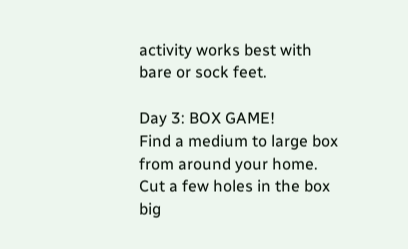activity works best with bare or sock feet.

Day 3: BOX GAME!
Find a medium to large box from around your home. Cut a few holes in the box big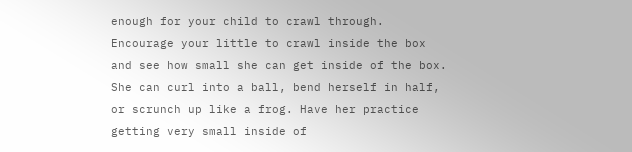enough for your child to crawl through. Encourage your little to crawl inside the box and see how small she can get inside of the box. She can curl into a ball, bend herself in half, or scrunch up like a frog. Have her practice getting very small inside of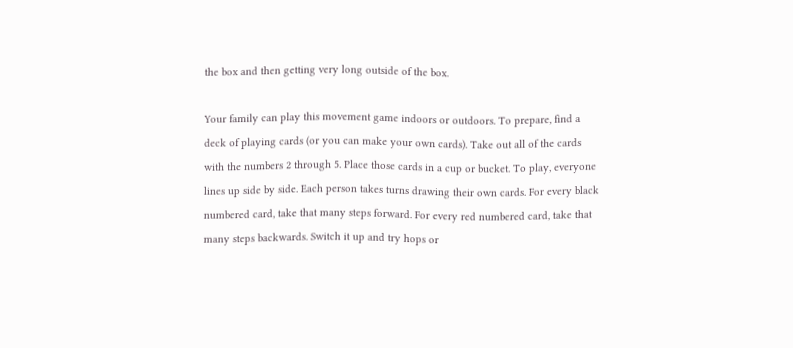the box and then getting very long outside of the box.

Your family can play this movement game indoors or outdoors. To prepare, find a deck of playing cards (or you can make your own cards). Take out all of the cards with the numbers 2 through 5. Place those cards in a cup or bucket. To play, everyone lines up side by side. Each person takes turns drawing their own cards. For every black numbered card, take that many steps forward. For every red numbered card, take that many steps backwards. Switch it up and try hops or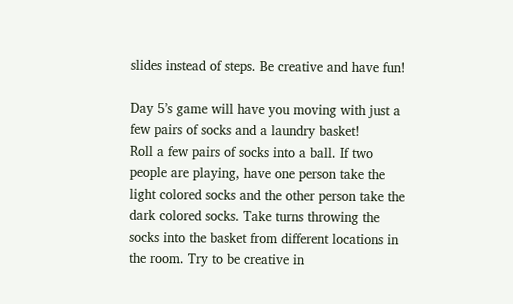slides instead of steps. Be creative and have fun!

Day 5’s game will have you moving with just a few pairs of socks and a laundry basket!
Roll a few pairs of socks into a ball. If two people are playing, have one person take the light colored socks and the other person take the dark colored socks. Take turns throwing the socks into the basket from different locations in the room. Try to be creative in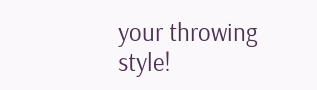your throwing style!